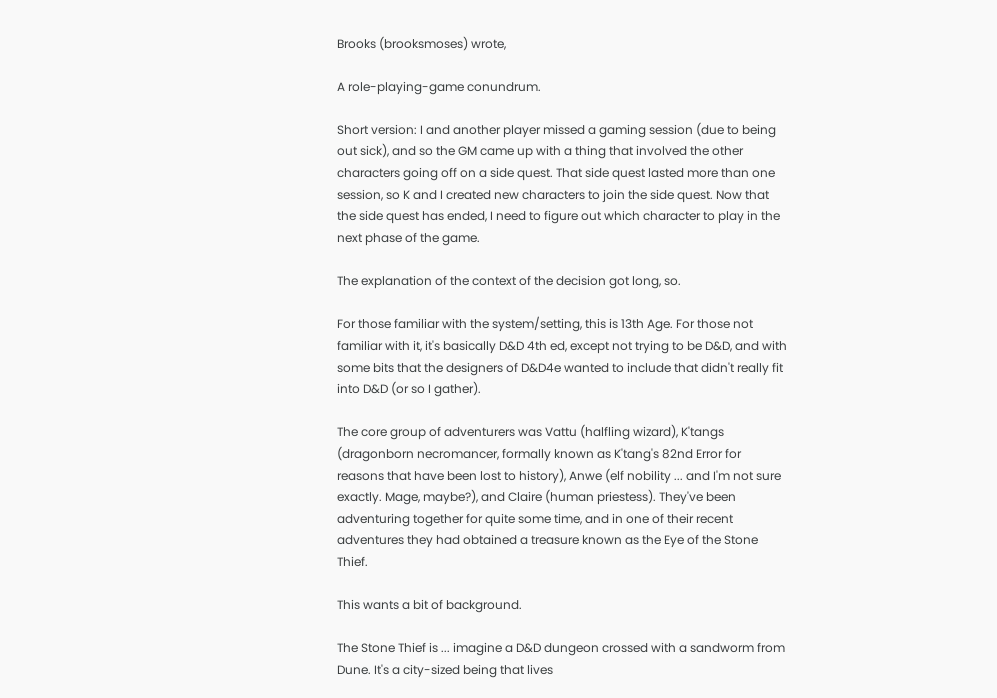Brooks (brooksmoses) wrote,

A role-playing-game conundrum.

Short version: I and another player missed a gaming session (due to being out sick), and so the GM came up with a thing that involved the other characters going off on a side quest. That side quest lasted more than one session, so K and I created new characters to join the side quest. Now that the side quest has ended, I need to figure out which character to play in the next phase of the game.

The explanation of the context of the decision got long, so.

For those familiar with the system/setting, this is 13th Age. For those not familiar with it, it's basically D&D 4th ed, except not trying to be D&D, and with some bits that the designers of D&D4e wanted to include that didn't really fit into D&D (or so I gather).

The core group of adventurers was Vattu (halfling wizard), K'tangs (dragonborn necromancer, formally known as K'tang's 82nd Error for reasons that have been lost to history), Anwe (elf nobility ... and I'm not sure exactly. Mage, maybe?), and Claire (human priestess). They've been adventuring together for quite some time, and in one of their recent adventures they had obtained a treasure known as the Eye of the Stone Thief.

This wants a bit of background.

The Stone Thief is ... imagine a D&D dungeon crossed with a sandworm from Dune. It's a city-sized being that lives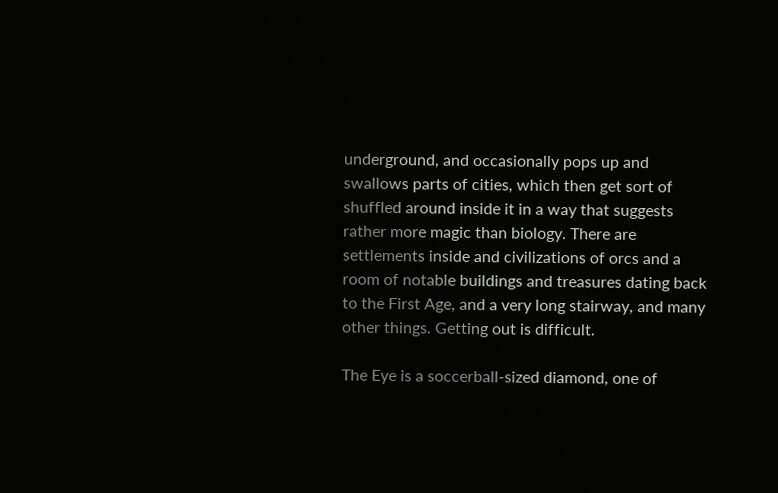underground, and occasionally pops up and swallows parts of cities, which then get sort of shuffled around inside it in a way that suggests rather more magic than biology. There are settlements inside and civilizations of orcs and a room of notable buildings and treasures dating back to the First Age, and a very long stairway, and many other things. Getting out is difficult.

The Eye is a soccerball-sized diamond, one of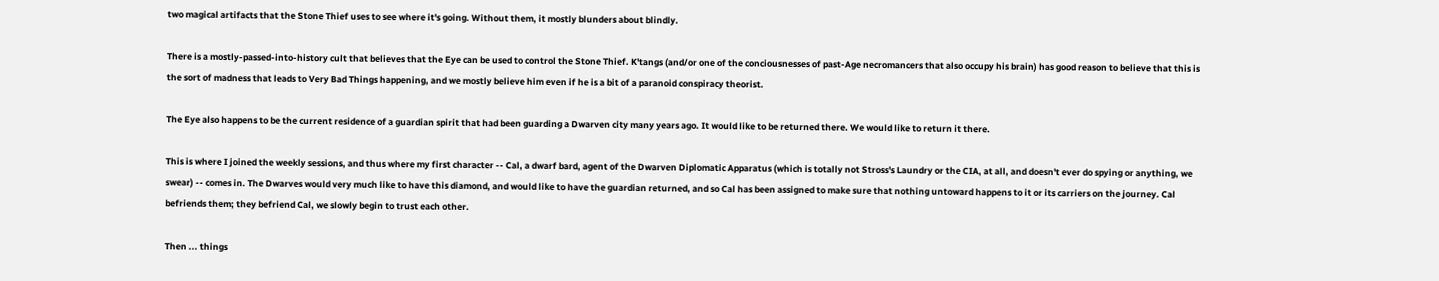two magical artifacts that the Stone Thief uses to see where it's going. Without them, it mostly blunders about blindly.

There is a mostly-passed-into-history cult that believes that the Eye can be used to control the Stone Thief. K'tangs (and/or one of the conciousnesses of past-Age necromancers that also occupy his brain) has good reason to believe that this is the sort of madness that leads to Very Bad Things happening, and we mostly believe him even if he is a bit of a paranoid conspiracy theorist.

The Eye also happens to be the current residence of a guardian spirit that had been guarding a Dwarven city many years ago. It would like to be returned there. We would like to return it there.

This is where I joined the weekly sessions, and thus where my first character -- Cal, a dwarf bard, agent of the Dwarven Diplomatic Apparatus (which is totally not Stross's Laundry or the CIA, at all, and doesn't ever do spying or anything, we swear) -- comes in. The Dwarves would very much like to have this diamond, and would like to have the guardian returned, and so Cal has been assigned to make sure that nothing untoward happens to it or its carriers on the journey. Cal befriends them; they befriend Cal, we slowly begin to trust each other.

Then ... things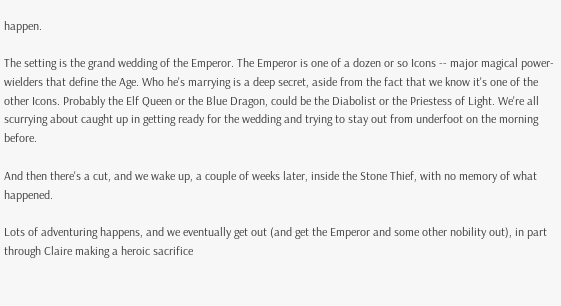happen.

The setting is the grand wedding of the Emperor. The Emperor is one of a dozen or so Icons -- major magical power-wielders that define the Age. Who he's marrying is a deep secret, aside from the fact that we know it's one of the other Icons. Probably the Elf Queen or the Blue Dragon, could be the Diabolist or the Priestess of Light. We're all scurrying about caught up in getting ready for the wedding and trying to stay out from underfoot on the morning before.

And then there's a cut, and we wake up, a couple of weeks later, inside the Stone Thief, with no memory of what happened.

Lots of adventuring happens, and we eventually get out (and get the Emperor and some other nobility out), in part through Claire making a heroic sacrifice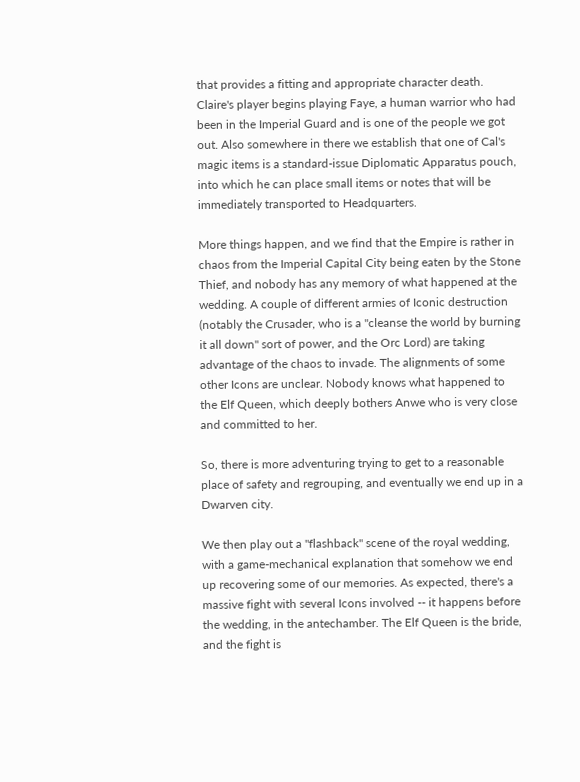that provides a fitting and appropriate character death. Claire's player begins playing Faye, a human warrior who had been in the Imperial Guard and is one of the people we got out. Also somewhere in there we establish that one of Cal's magic items is a standard-issue Diplomatic Apparatus pouch, into which he can place small items or notes that will be immediately transported to Headquarters.

More things happen, and we find that the Empire is rather in chaos from the Imperial Capital City being eaten by the Stone Thief, and nobody has any memory of what happened at the wedding. A couple of different armies of Iconic destruction (notably the Crusader, who is a "cleanse the world by burning it all down" sort of power, and the Orc Lord) are taking advantage of the chaos to invade. The alignments of some other Icons are unclear. Nobody knows what happened to the Elf Queen, which deeply bothers Anwe who is very close and committed to her.

So, there is more adventuring trying to get to a reasonable place of safety and regrouping, and eventually we end up in a Dwarven city.

We then play out a "flashback" scene of the royal wedding, with a game-mechanical explanation that somehow we end up recovering some of our memories. As expected, there's a massive fight with several Icons involved -- it happens before the wedding, in the antechamber. The Elf Queen is the bride, and the fight is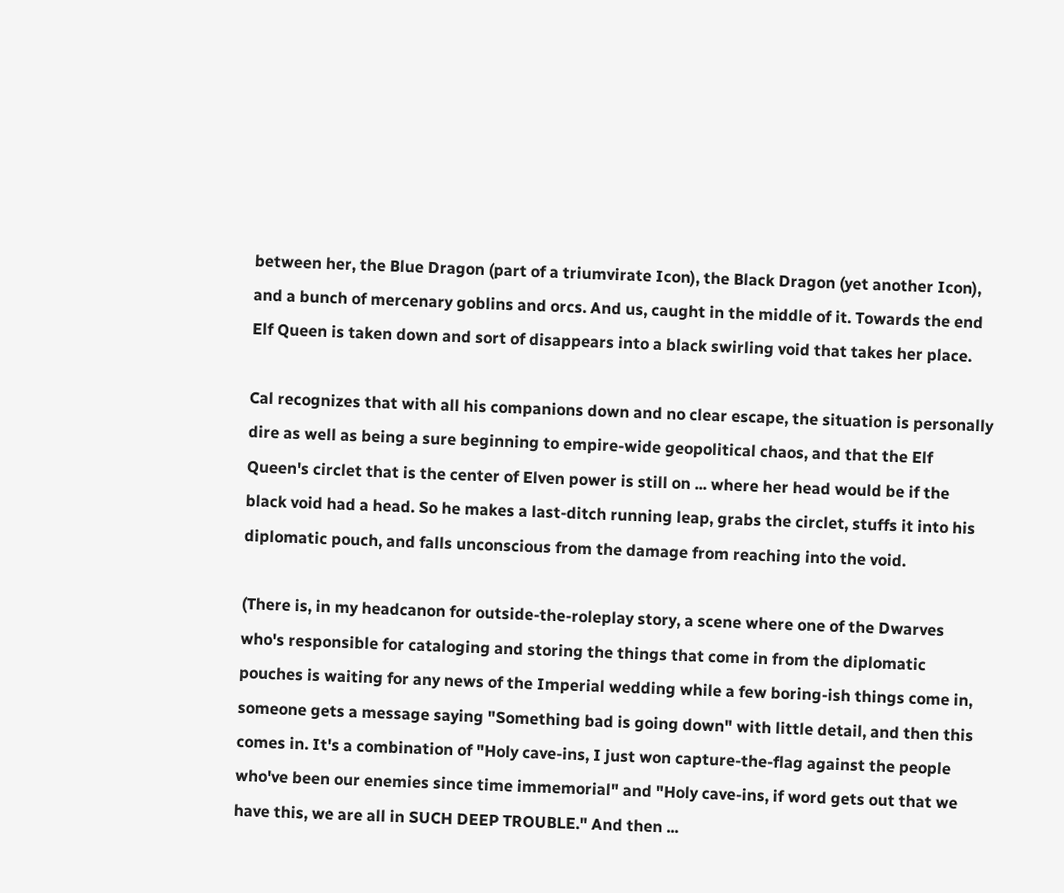between her, the Blue Dragon (part of a triumvirate Icon), the Black Dragon (yet another Icon), and a bunch of mercenary goblins and orcs. And us, caught in the middle of it. Towards the end Elf Queen is taken down and sort of disappears into a black swirling void that takes her place.

Cal recognizes that with all his companions down and no clear escape, the situation is personally dire as well as being a sure beginning to empire-wide geopolitical chaos, and that the Elf Queen's circlet that is the center of Elven power is still on ... where her head would be if the black void had a head. So he makes a last-ditch running leap, grabs the circlet, stuffs it into his diplomatic pouch, and falls unconscious from the damage from reaching into the void.

(There is, in my headcanon for outside-the-roleplay story, a scene where one of the Dwarves who's responsible for cataloging and storing the things that come in from the diplomatic pouches is waiting for any news of the Imperial wedding while a few boring-ish things come in, someone gets a message saying "Something bad is going down" with little detail, and then this comes in. It's a combination of "Holy cave-ins, I just won capture-the-flag against the people who've been our enemies since time immemorial" and "Holy cave-ins, if word gets out that we have this, we are all in SUCH DEEP TROUBLE." And then ...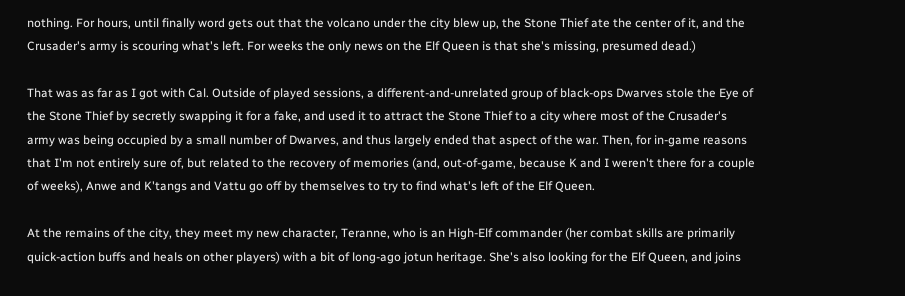nothing. For hours, until finally word gets out that the volcano under the city blew up, the Stone Thief ate the center of it, and the Crusader's army is scouring what's left. For weeks the only news on the Elf Queen is that she's missing, presumed dead.)

That was as far as I got with Cal. Outside of played sessions, a different-and-unrelated group of black-ops Dwarves stole the Eye of the Stone Thief by secretly swapping it for a fake, and used it to attract the Stone Thief to a city where most of the Crusader's army was being occupied by a small number of Dwarves, and thus largely ended that aspect of the war. Then, for in-game reasons that I'm not entirely sure of, but related to the recovery of memories (and, out-of-game, because K and I weren't there for a couple of weeks), Anwe and K'tangs and Vattu go off by themselves to try to find what's left of the Elf Queen.

At the remains of the city, they meet my new character, Teranne, who is an High-Elf commander (her combat skills are primarily quick-action buffs and heals on other players) with a bit of long-ago jotun heritage. She's also looking for the Elf Queen, and joins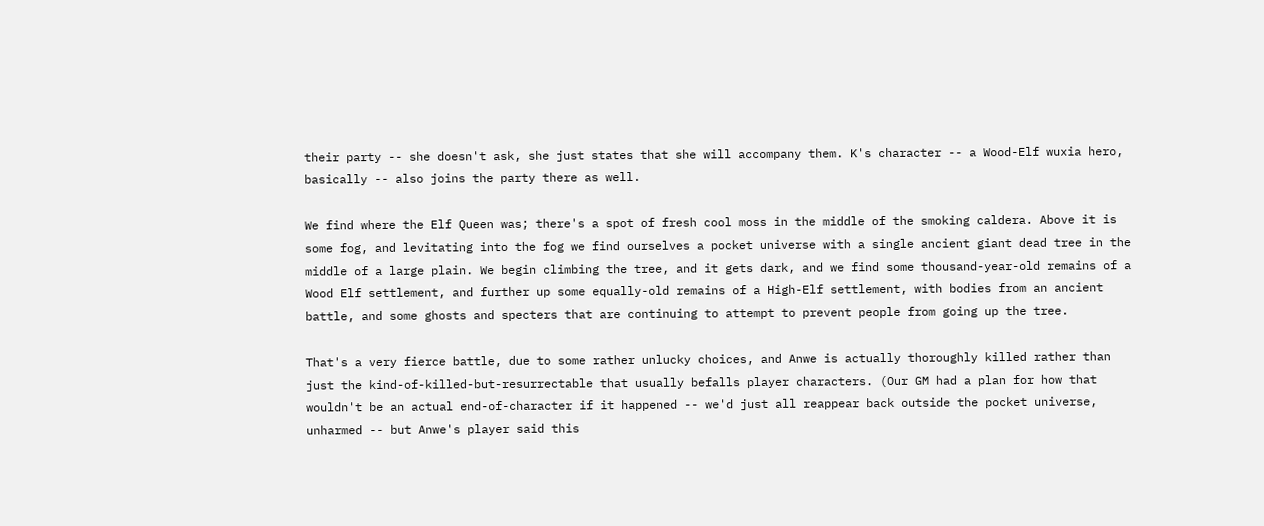their party -- she doesn't ask, she just states that she will accompany them. K's character -- a Wood-Elf wuxia hero, basically -- also joins the party there as well.

We find where the Elf Queen was; there's a spot of fresh cool moss in the middle of the smoking caldera. Above it is some fog, and levitating into the fog we find ourselves a pocket universe with a single ancient giant dead tree in the middle of a large plain. We begin climbing the tree, and it gets dark, and we find some thousand-year-old remains of a Wood Elf settlement, and further up some equally-old remains of a High-Elf settlement, with bodies from an ancient battle, and some ghosts and specters that are continuing to attempt to prevent people from going up the tree.

That's a very fierce battle, due to some rather unlucky choices, and Anwe is actually thoroughly killed rather than just the kind-of-killed-but-resurrectable that usually befalls player characters. (Our GM had a plan for how that wouldn't be an actual end-of-character if it happened -- we'd just all reappear back outside the pocket universe, unharmed -- but Anwe's player said this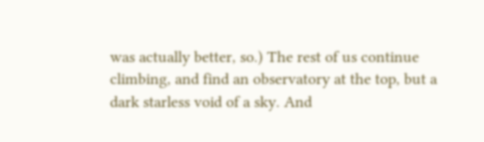was actually better, so.) The rest of us continue climbing, and find an observatory at the top, but a dark starless void of a sky. And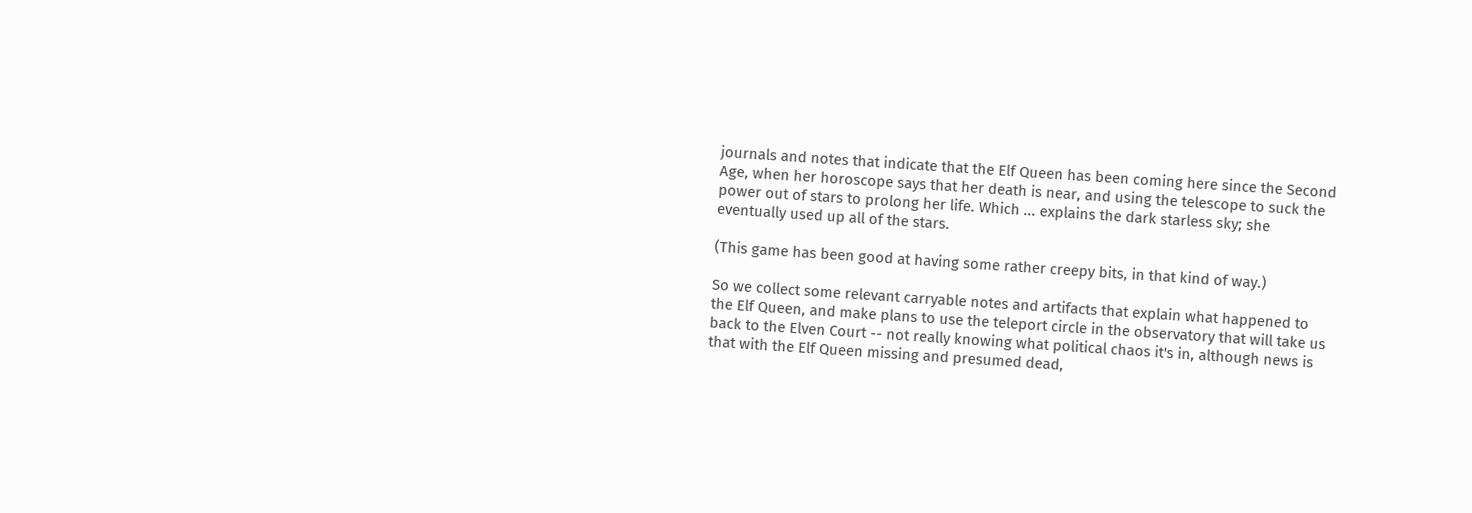journals and notes that indicate that the Elf Queen has been coming here since the Second Age, when her horoscope says that her death is near, and using the telescope to suck the power out of stars to prolong her life. Which ... explains the dark starless sky; she eventually used up all of the stars.

(This game has been good at having some rather creepy bits, in that kind of way.)

So we collect some relevant carryable notes and artifacts that explain what happened to the Elf Queen, and make plans to use the teleport circle in the observatory that will take us back to the Elven Court -- not really knowing what political chaos it's in, although news is that with the Elf Queen missing and presumed dead,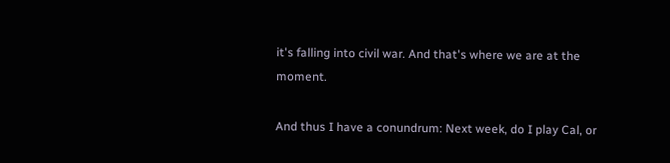it's falling into civil war. And that's where we are at the moment.

And thus I have a conundrum: Next week, do I play Cal, or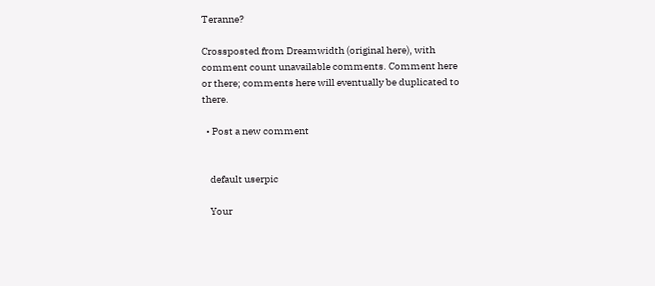Teranne?

Crossposted from Dreamwidth (original here), with comment count unavailable comments. Comment here or there; comments here will eventually be duplicated to there.

  • Post a new comment


    default userpic

    Your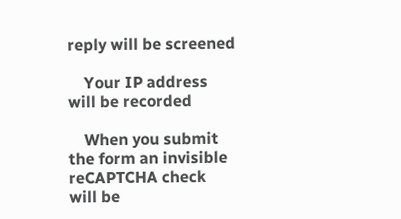reply will be screened

    Your IP address will be recorded

    When you submit the form an invisible reCAPTCHA check will be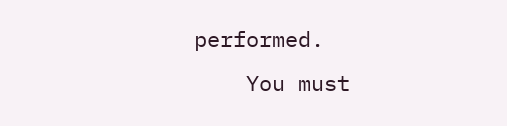performed.
    You must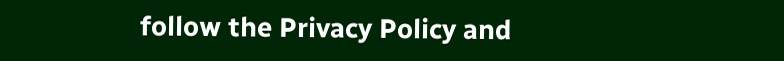follow the Privacy Policy and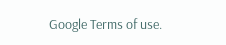Google Terms of use.